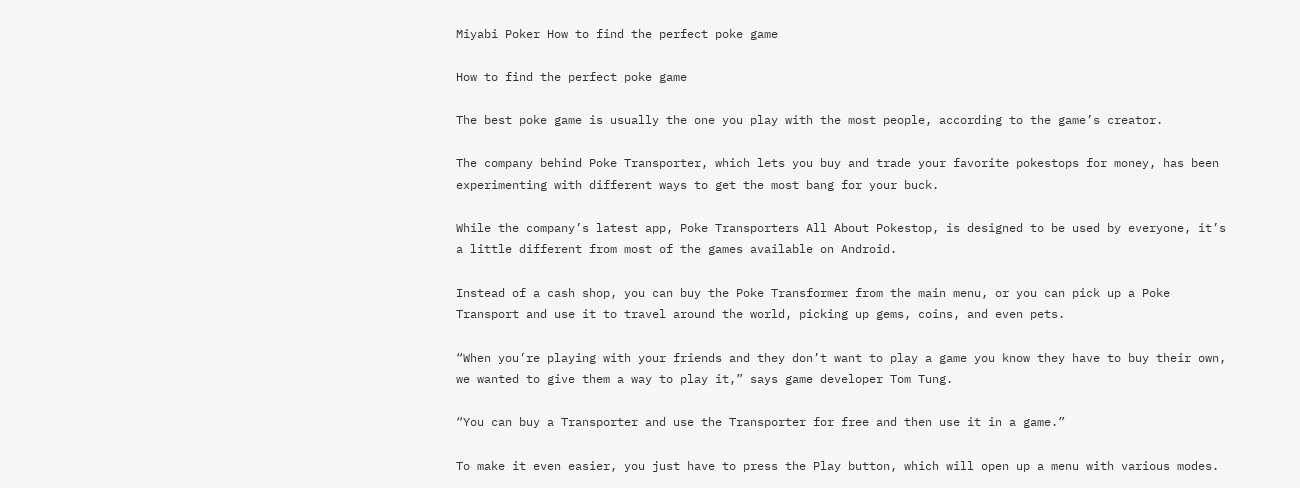Miyabi Poker How to find the perfect poke game

How to find the perfect poke game

The best poke game is usually the one you play with the most people, according to the game’s creator.

The company behind Poke Transporter, which lets you buy and trade your favorite pokestops for money, has been experimenting with different ways to get the most bang for your buck.

While the company’s latest app, Poke Transporters All About Pokestop, is designed to be used by everyone, it’s a little different from most of the games available on Android.

Instead of a cash shop, you can buy the Poke Transformer from the main menu, or you can pick up a Poke Transport and use it to travel around the world, picking up gems, coins, and even pets.

“When you’re playing with your friends and they don’t want to play a game you know they have to buy their own, we wanted to give them a way to play it,” says game developer Tom Tung.

“You can buy a Transporter and use the Transporter for free and then use it in a game.”

To make it even easier, you just have to press the Play button, which will open up a menu with various modes.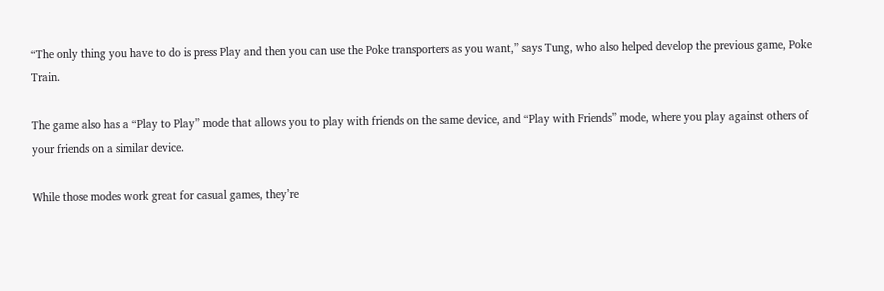“The only thing you have to do is press Play and then you can use the Poke transporters as you want,” says Tung, who also helped develop the previous game, Poke Train.

The game also has a “Play to Play” mode that allows you to play with friends on the same device, and “Play with Friends” mode, where you play against others of your friends on a similar device.

While those modes work great for casual games, they’re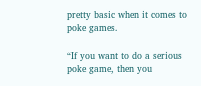pretty basic when it comes to poke games.

“If you want to do a serious poke game, then you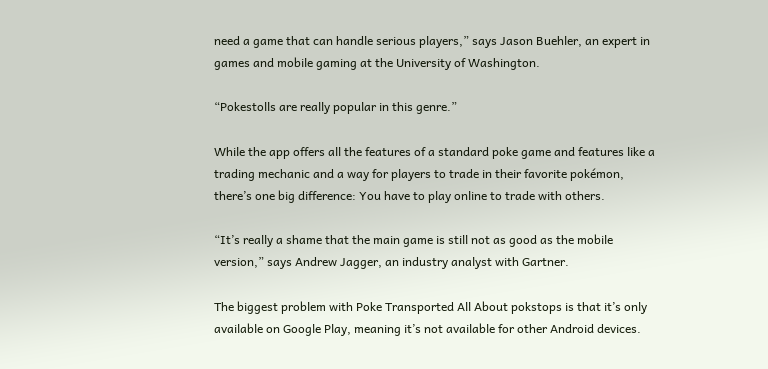need a game that can handle serious players,” says Jason Buehler, an expert in games and mobile gaming at the University of Washington.

“Pokestolls are really popular in this genre.”

While the app offers all the features of a standard poke game and features like a trading mechanic and a way for players to trade in their favorite pokémon, there’s one big difference: You have to play online to trade with others.

“It’s really a shame that the main game is still not as good as the mobile version,” says Andrew Jagger, an industry analyst with Gartner.

The biggest problem with Poke Transported All About pokstops is that it’s only available on Google Play, meaning it’s not available for other Android devices.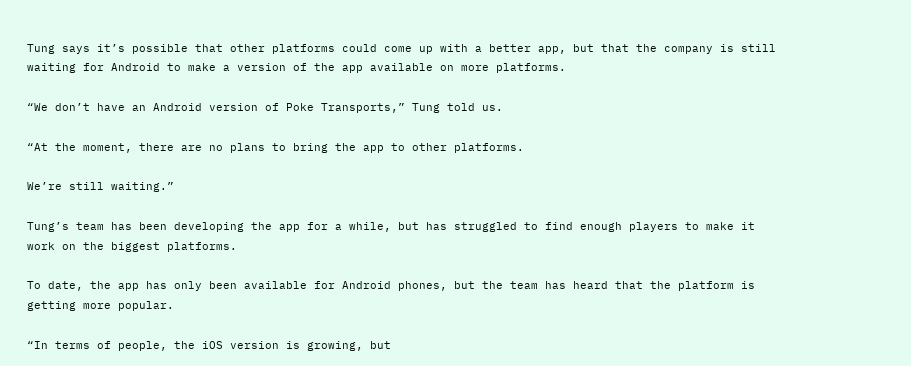Tung says it’s possible that other platforms could come up with a better app, but that the company is still waiting for Android to make a version of the app available on more platforms.

“We don’t have an Android version of Poke Transports,” Tung told us.

“At the moment, there are no plans to bring the app to other platforms.

We’re still waiting.”

Tung’s team has been developing the app for a while, but has struggled to find enough players to make it work on the biggest platforms.

To date, the app has only been available for Android phones, but the team has heard that the platform is getting more popular.

“In terms of people, the iOS version is growing, but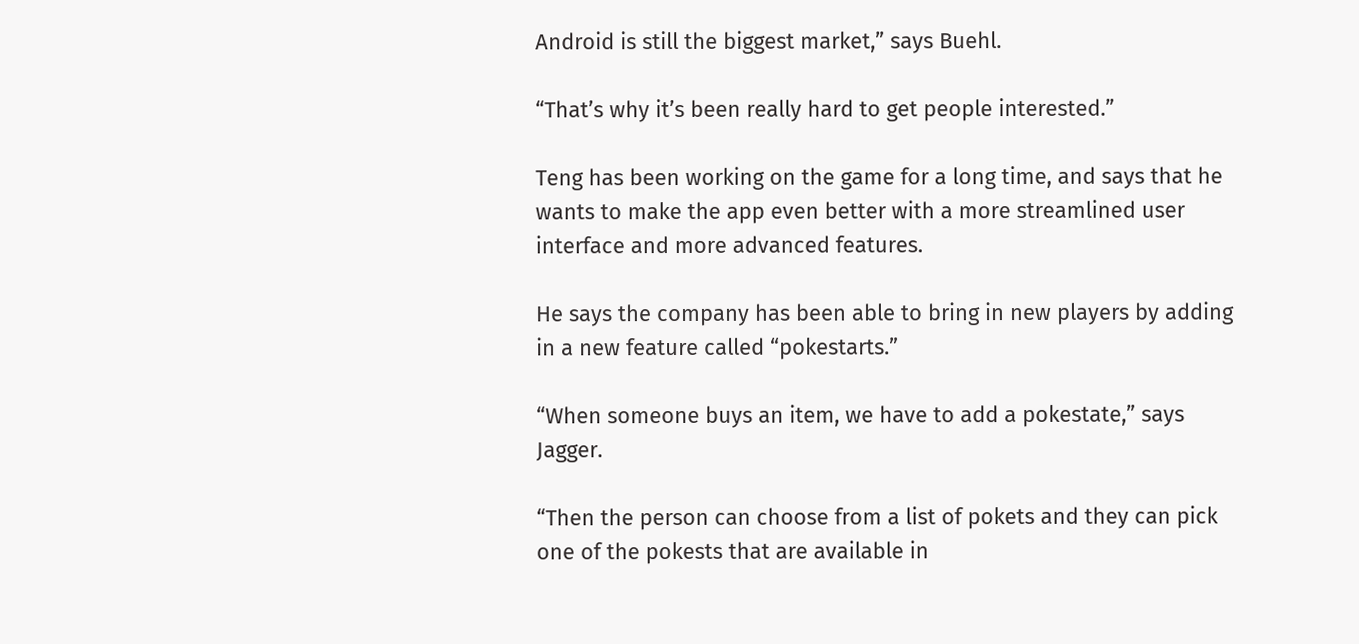Android is still the biggest market,” says Buehl.

“That’s why it’s been really hard to get people interested.”

Teng has been working on the game for a long time, and says that he wants to make the app even better with a more streamlined user interface and more advanced features.

He says the company has been able to bring in new players by adding in a new feature called “pokestarts.”

“When someone buys an item, we have to add a pokestate,” says Jagger.

“Then the person can choose from a list of pokets and they can pick one of the pokests that are available in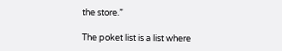the store.”

The poket list is a list where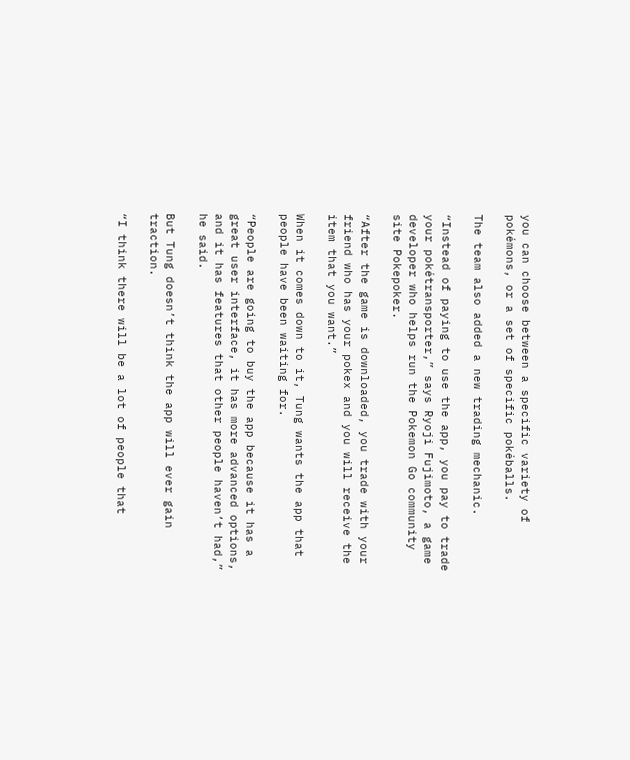you can choose between a specific variety of pokémons, or a set of specific pokéballs.

The team also added a new trading mechanic.

“Instead of paying to use the app, you pay to trade your pokétransporter,” says Ryoji Fujimoto, a game developer who helps run the Pokemon Go community site Pokepoker.

“After the game is downloaded, you trade with your friend who has your pokex and you will receive the item that you want.”

When it comes down to it, Tung wants the app that people have been waiting for.

“People are going to buy the app because it has a great user interface, it has more advanced options, and it has features that other people haven’t had,” he said.

But Tung doesn’t think the app will ever gain traction.

“I think there will be a lot of people that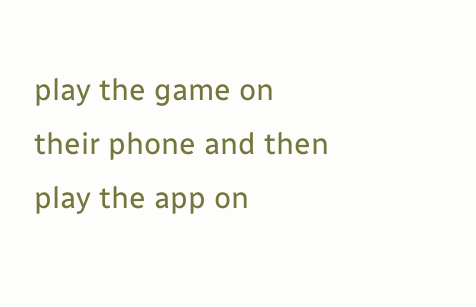play the game on their phone and then play the app on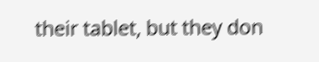their tablet, but they don